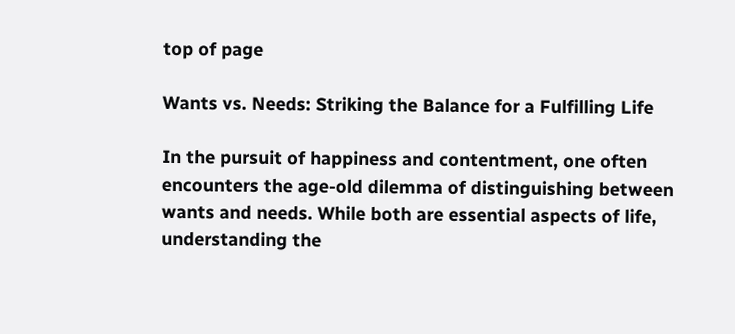top of page

Wants vs. Needs: Striking the Balance for a Fulfilling Life

In the pursuit of happiness and contentment, one often encounters the age-old dilemma of distinguishing between wants and needs. While both are essential aspects of life, understanding the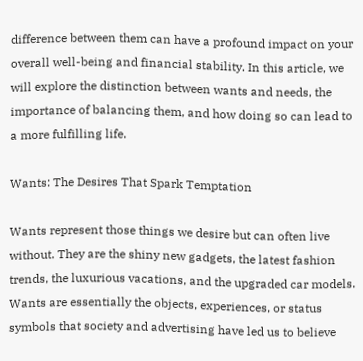difference between them can have a profound impact on your overall well-being and financial stability. In this article, we will explore the distinction between wants and needs, the importance of balancing them, and how doing so can lead to a more fulfilling life.

Wants: The Desires That Spark Temptation

Wants represent those things we desire but can often live without. They are the shiny new gadgets, the latest fashion trends, the luxurious vacations, and the upgraded car models. Wants are essentially the objects, experiences, or status symbols that society and advertising have led us to believe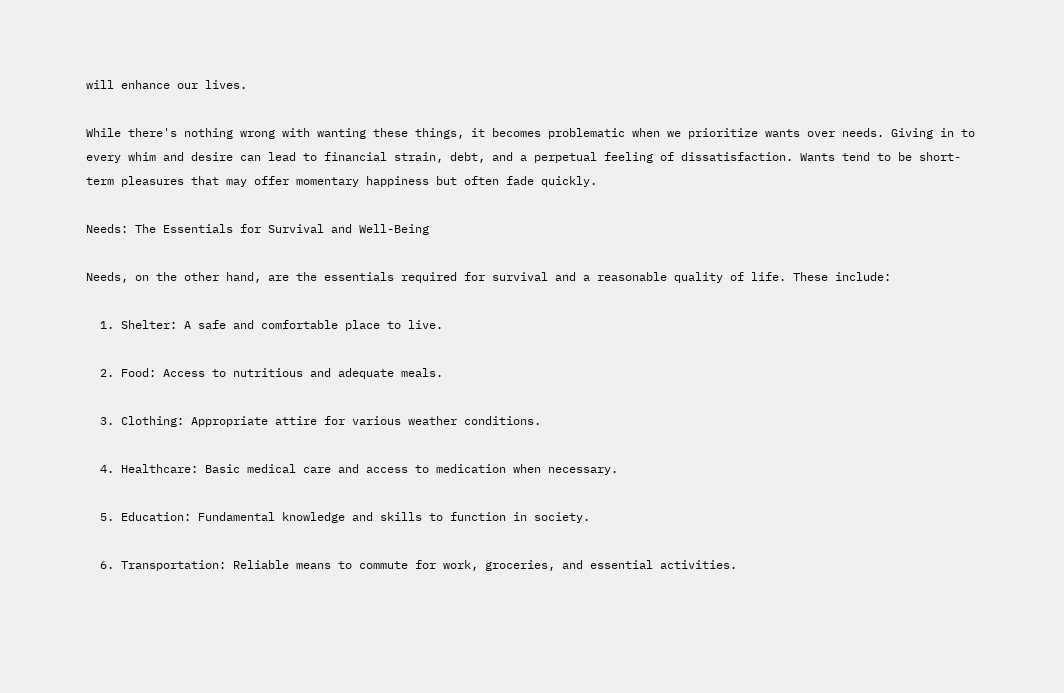will enhance our lives.

While there's nothing wrong with wanting these things, it becomes problematic when we prioritize wants over needs. Giving in to every whim and desire can lead to financial strain, debt, and a perpetual feeling of dissatisfaction. Wants tend to be short-term pleasures that may offer momentary happiness but often fade quickly.

Needs: The Essentials for Survival and Well-Being

Needs, on the other hand, are the essentials required for survival and a reasonable quality of life. These include:

  1. Shelter: A safe and comfortable place to live.

  2. Food: Access to nutritious and adequate meals.

  3. Clothing: Appropriate attire for various weather conditions.

  4. Healthcare: Basic medical care and access to medication when necessary.

  5. Education: Fundamental knowledge and skills to function in society.

  6. Transportation: Reliable means to commute for work, groceries, and essential activities.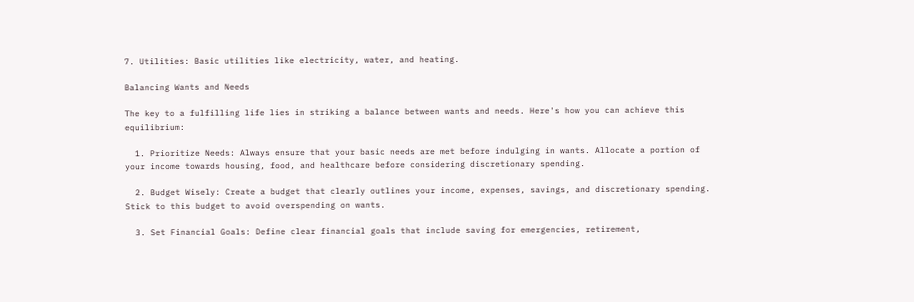7. Utilities: Basic utilities like electricity, water, and heating.

Balancing Wants and Needs

The key to a fulfilling life lies in striking a balance between wants and needs. Here's how you can achieve this equilibrium:

  1. Prioritize Needs: Always ensure that your basic needs are met before indulging in wants. Allocate a portion of your income towards housing, food, and healthcare before considering discretionary spending.

  2. Budget Wisely: Create a budget that clearly outlines your income, expenses, savings, and discretionary spending. Stick to this budget to avoid overspending on wants.

  3. Set Financial Goals: Define clear financial goals that include saving for emergencies, retirement,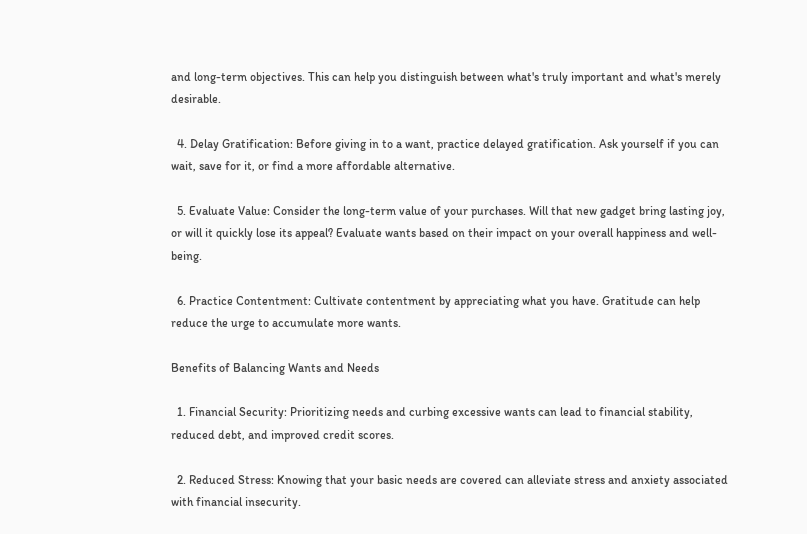and long-term objectives. This can help you distinguish between what's truly important and what's merely desirable.

  4. Delay Gratification: Before giving in to a want, practice delayed gratification. Ask yourself if you can wait, save for it, or find a more affordable alternative.

  5. Evaluate Value: Consider the long-term value of your purchases. Will that new gadget bring lasting joy, or will it quickly lose its appeal? Evaluate wants based on their impact on your overall happiness and well-being.

  6. Practice Contentment: Cultivate contentment by appreciating what you have. Gratitude can help reduce the urge to accumulate more wants.

Benefits of Balancing Wants and Needs

  1. Financial Security: Prioritizing needs and curbing excessive wants can lead to financial stability, reduced debt, and improved credit scores.

  2. Reduced Stress: Knowing that your basic needs are covered can alleviate stress and anxiety associated with financial insecurity.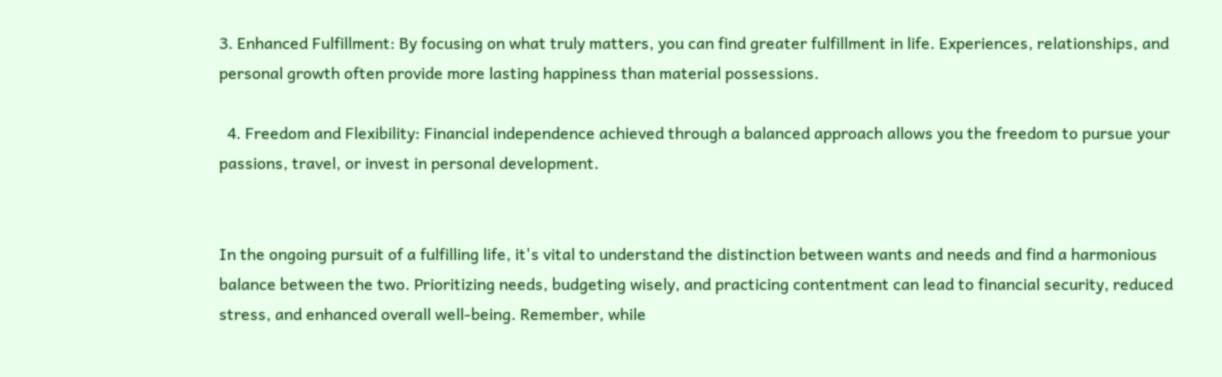3. Enhanced Fulfillment: By focusing on what truly matters, you can find greater fulfillment in life. Experiences, relationships, and personal growth often provide more lasting happiness than material possessions.

  4. Freedom and Flexibility: Financial independence achieved through a balanced approach allows you the freedom to pursue your passions, travel, or invest in personal development.


In the ongoing pursuit of a fulfilling life, it's vital to understand the distinction between wants and needs and find a harmonious balance between the two. Prioritizing needs, budgeting wisely, and practicing contentment can lead to financial security, reduced stress, and enhanced overall well-being. Remember, while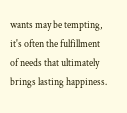wants may be tempting, it's often the fulfillment of needs that ultimately brings lasting happiness.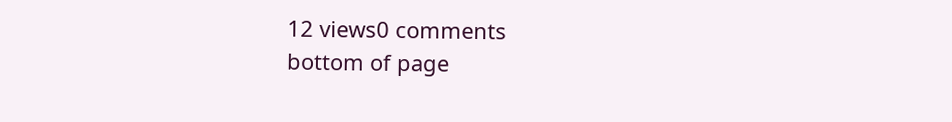12 views0 comments
bottom of page